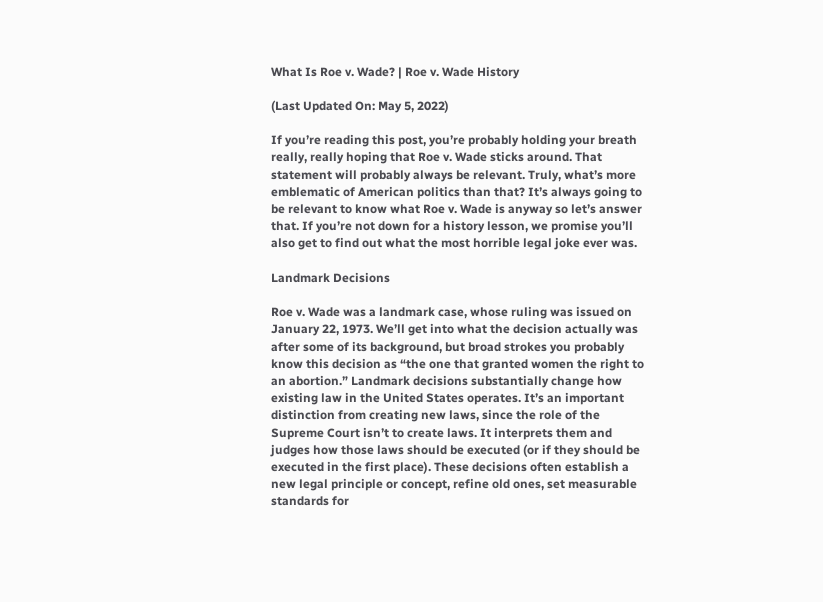What Is Roe v. Wade? | Roe v. Wade History

(Last Updated On: May 5, 2022)

If you’re reading this post, you’re probably holding your breath really, really hoping that Roe v. Wade sticks around. That statement will probably always be relevant. Truly, what’s more emblematic of American politics than that? It’s always going to be relevant to know what Roe v. Wade is anyway so let’s answer that. If you’re not down for a history lesson, we promise you’ll also get to find out what the most horrible legal joke ever was.

Landmark Decisions

Roe v. Wade was a landmark case, whose ruling was issued on January 22, 1973. We’ll get into what the decision actually was after some of its background, but broad strokes you probably know this decision as “the one that granted women the right to an abortion.” Landmark decisions substantially change how existing law in the United States operates. It’s an important distinction from creating new laws, since the role of the Supreme Court isn’t to create laws. It interprets them and judges how those laws should be executed (or if they should be executed in the first place). These decisions often establish a new legal principle or concept, refine old ones, set measurable standards for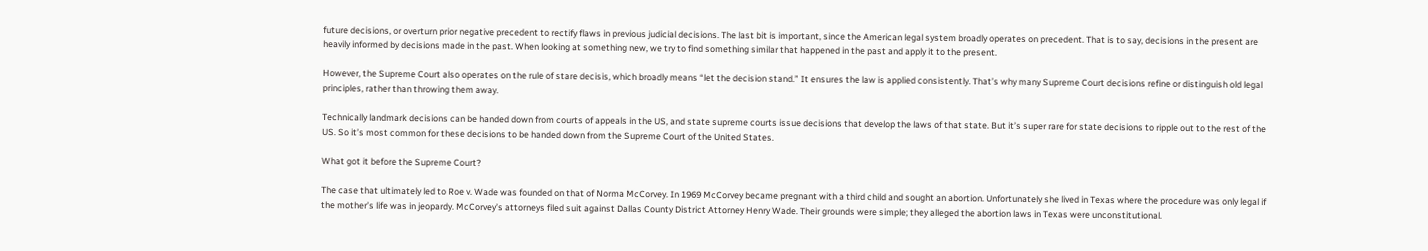future decisions, or overturn prior negative precedent to rectify flaws in previous judicial decisions. The last bit is important, since the American legal system broadly operates on precedent. That is to say, decisions in the present are heavily informed by decisions made in the past. When looking at something new, we try to find something similar that happened in the past and apply it to the present.

However, the Supreme Court also operates on the rule of stare decisis, which broadly means “let the decision stand.” It ensures the law is applied consistently. That’s why many Supreme Court decisions refine or distinguish old legal principles, rather than throwing them away.

Technically landmark decisions can be handed down from courts of appeals in the US, and state supreme courts issue decisions that develop the laws of that state. But it’s super rare for state decisions to ripple out to the rest of the US. So it’s most common for these decisions to be handed down from the Supreme Court of the United States.

What got it before the Supreme Court?

The case that ultimately led to Roe v. Wade was founded on that of Norma McCorvey. In 1969 McCorvey became pregnant with a third child and sought an abortion. Unfortunately she lived in Texas where the procedure was only legal if the mother’s life was in jeopardy. McCorvey’s attorneys filed suit against Dallas County District Attorney Henry Wade. Their grounds were simple; they alleged the abortion laws in Texas were unconstitutional.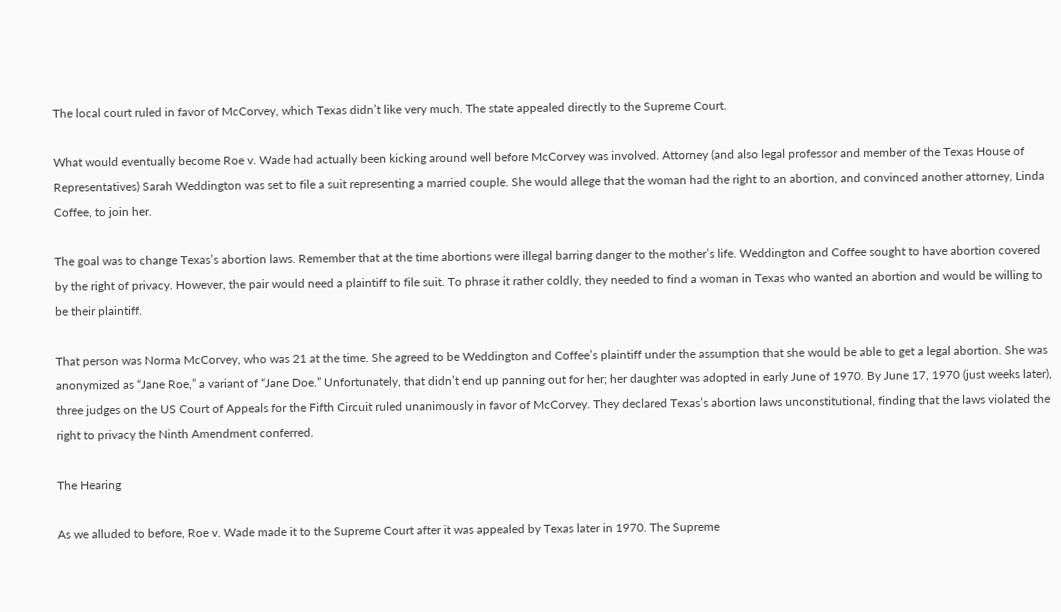The local court ruled in favor of McCorvey, which Texas didn’t like very much. The state appealed directly to the Supreme Court.

What would eventually become Roe v. Wade had actually been kicking around well before McCorvey was involved. Attorney (and also legal professor and member of the Texas House of Representatives) Sarah Weddington was set to file a suit representing a married couple. She would allege that the woman had the right to an abortion, and convinced another attorney, Linda Coffee, to join her.

The goal was to change Texas’s abortion laws. Remember that at the time abortions were illegal barring danger to the mother’s life. Weddington and Coffee sought to have abortion covered by the right of privacy. However, the pair would need a plaintiff to file suit. To phrase it rather coldly, they needed to find a woman in Texas who wanted an abortion and would be willing to be their plaintiff.

That person was Norma McCorvey, who was 21 at the time. She agreed to be Weddington and Coffee’s plaintiff under the assumption that she would be able to get a legal abortion. She was anonymized as “Jane Roe,” a variant of “Jane Doe.” Unfortunately, that didn’t end up panning out for her; her daughter was adopted in early June of 1970. By June 17, 1970 (just weeks later), three judges on the US Court of Appeals for the Fifth Circuit ruled unanimously in favor of McCorvey. They declared Texas’s abortion laws unconstitutional, finding that the laws violated the right to privacy the Ninth Amendment conferred.

The Hearing

As we alluded to before, Roe v. Wade made it to the Supreme Court after it was appealed by Texas later in 1970. The Supreme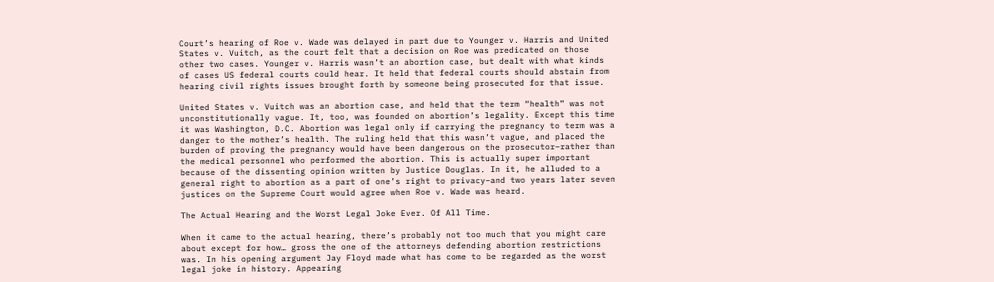Court’s hearing of Roe v. Wade was delayed in part due to Younger v. Harris and United States v. Vuitch, as the court felt that a decision on Roe was predicated on those other two cases. Younger v. Harris wasn’t an abortion case, but dealt with what kinds of cases US federal courts could hear. It held that federal courts should abstain from hearing civil rights issues brought forth by someone being prosecuted for that issue.

United States v. Vuitch was an abortion case, and held that the term “health” was not unconstitutionally vague. It, too, was founded on abortion’s legality. Except this time it was Washington, D.C. Abortion was legal only if carrying the pregnancy to term was a danger to the mother’s health. The ruling held that this wasn’t vague, and placed the burden of proving the pregnancy would have been dangerous on the prosecutor–rather than the medical personnel who performed the abortion. This is actually super important because of the dissenting opinion written by Justice Douglas. In it, he alluded to a general right to abortion as a part of one’s right to privacy–and two years later seven justices on the Supreme Court would agree when Roe v. Wade was heard.

The Actual Hearing and the Worst Legal Joke Ever. Of All Time.

When it came to the actual hearing, there’s probably not too much that you might care about except for how… gross the one of the attorneys defending abortion restrictions was. In his opening argument Jay Floyd made what has come to be regarded as the worst legal joke in history. Appearing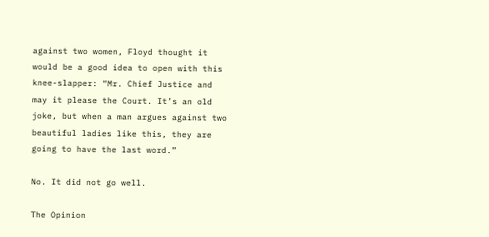against two women, Floyd thought it would be a good idea to open with this knee-slapper: “Mr. Chief Justice and may it please the Court. It’s an old joke, but when a man argues against two beautiful ladies like this, they are going to have the last word.”

No. It did not go well.

The Opinion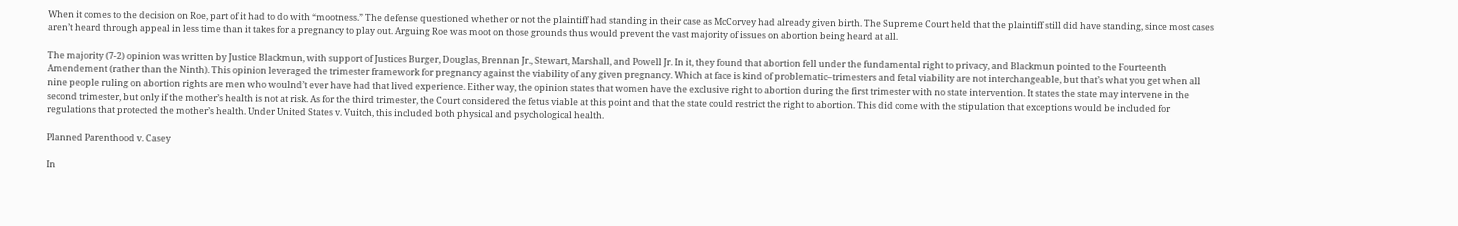When it comes to the decision on Roe, part of it had to do with “mootness.” The defense questioned whether or not the plaintiff had standing in their case as McCorvey had already given birth. The Supreme Court held that the plaintiff still did have standing, since most cases aren’t heard through appeal in less time than it takes for a pregnancy to play out. Arguing Roe was moot on those grounds thus would prevent the vast majority of issues on abortion being heard at all.

The majority (7-2) opinion was written by Justice Blackmun, with support of Justices Burger, Douglas, Brennan Jr., Stewart, Marshall, and Powell Jr. In it, they found that abortion fell under the fundamental right to privacy, and Blackmun pointed to the Fourteenth Amendement (rather than the Ninth). This opinion leveraged the trimester framework for pregnancy against the viability of any given pregnancy. Which at face is kind of problematic–trimesters and fetal viability are not interchangeable, but that’s what you get when all nine people ruling on abortion rights are men who woulnd’t ever have had that lived experience. Either way, the opinion states that women have the exclusive right to abortion during the first trimester with no state intervention. It states the state may intervene in the second trimester, but only if the mother’s health is not at risk. As for the third trimester, the Court considered the fetus viable at this point and that the state could restrict the right to abortion. This did come with the stipulation that exceptions would be included for regulations that protected the mother’s health. Under United States v. Vuitch, this included both physical and psychological health.

Planned Parenthood v. Casey

In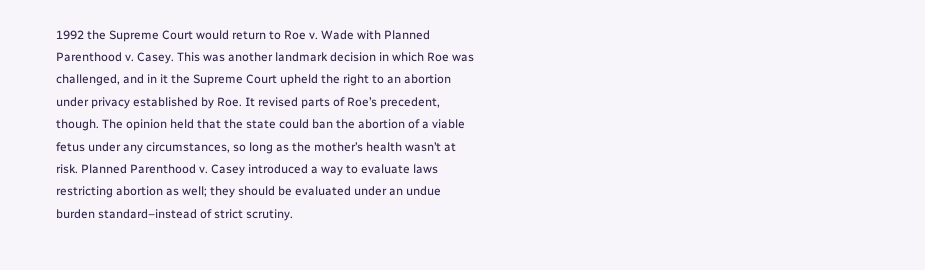1992 the Supreme Court would return to Roe v. Wade with Planned Parenthood v. Casey. This was another landmark decision in which Roe was challenged, and in it the Supreme Court upheld the right to an abortion under privacy established by Roe. It revised parts of Roe’s precedent, though. The opinion held that the state could ban the abortion of a viable fetus under any circumstances, so long as the mother’s health wasn’t at risk. Planned Parenthood v. Casey introduced a way to evaluate laws restricting abortion as well; they should be evaluated under an undue burden standard–instead of strict scrutiny.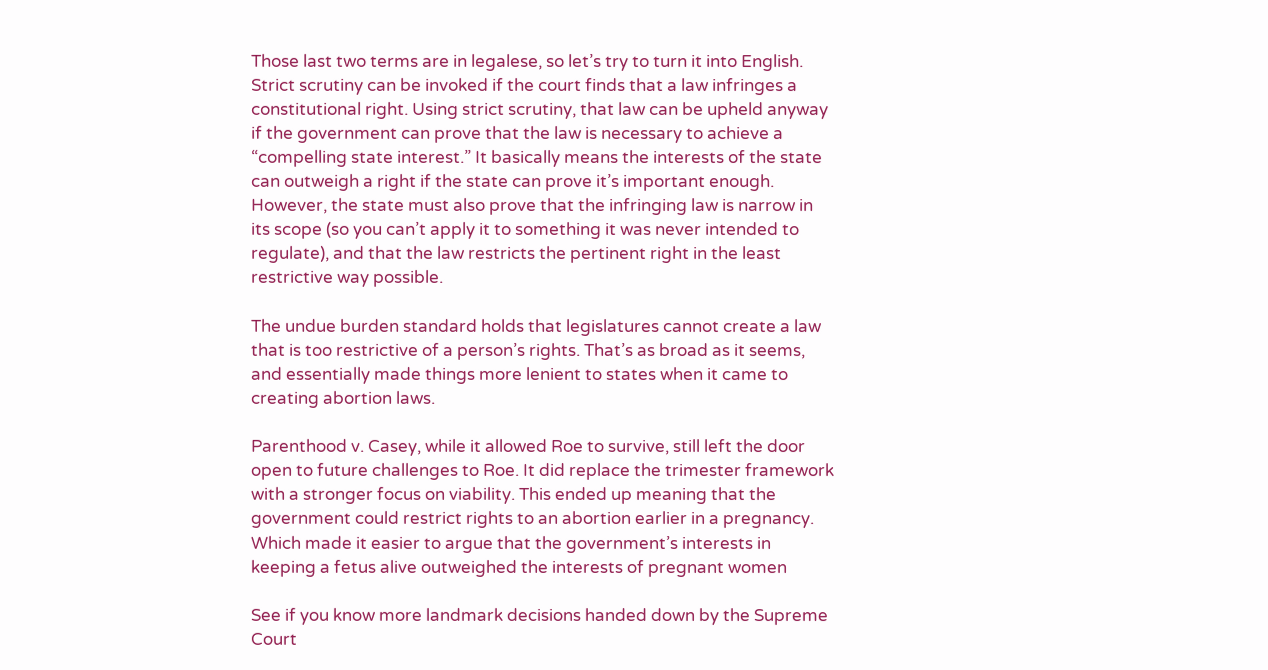Those last two terms are in legalese, so let’s try to turn it into English. Strict scrutiny can be invoked if the court finds that a law infringes a constitutional right. Using strict scrutiny, that law can be upheld anyway if the government can prove that the law is necessary to achieve a “compelling state interest.” It basically means the interests of the state can outweigh a right if the state can prove it’s important enough. However, the state must also prove that the infringing law is narrow in its scope (so you can’t apply it to something it was never intended to regulate), and that the law restricts the pertinent right in the least restrictive way possible.

The undue burden standard holds that legislatures cannot create a law that is too restrictive of a person’s rights. That’s as broad as it seems, and essentially made things more lenient to states when it came to creating abortion laws.

Parenthood v. Casey, while it allowed Roe to survive, still left the door open to future challenges to Roe. It did replace the trimester framework with a stronger focus on viability. This ended up meaning that the government could restrict rights to an abortion earlier in a pregnancy. Which made it easier to argue that the government’s interests in keeping a fetus alive outweighed the interests of pregnant women

See if you know more landmark decisions handed down by the Supreme Court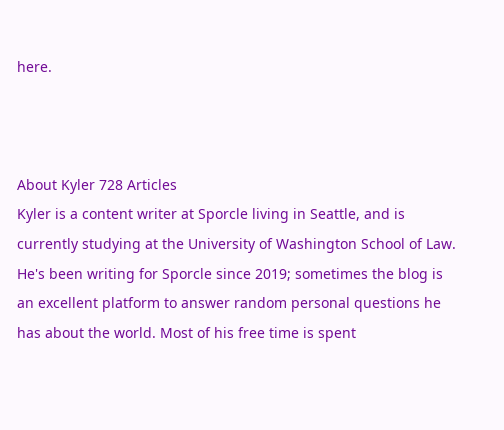here.



About Kyler 728 Articles
Kyler is a content writer at Sporcle living in Seattle, and is currently studying at the University of Washington School of Law. He's been writing for Sporcle since 2019; sometimes the blog is an excellent platform to answer random personal questions he has about the world. Most of his free time is spent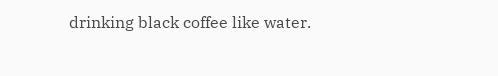drinking black coffee like water.